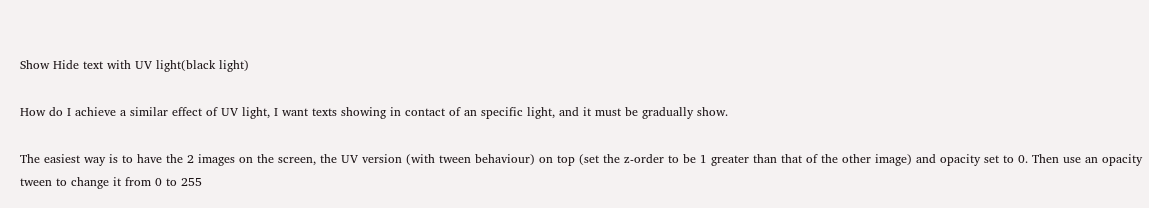Show Hide text with UV light(black light)

How do I achieve a similar effect of UV light, I want texts showing in contact of an specific light, and it must be gradually show.

The easiest way is to have the 2 images on the screen, the UV version (with tween behaviour) on top (set the z-order to be 1 greater than that of the other image) and opacity set to 0. Then use an opacity tween to change it from 0 to 255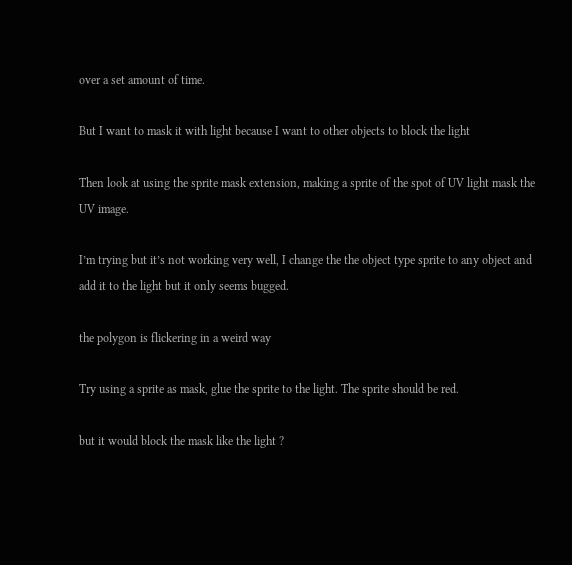over a set amount of time.

But I want to mask it with light because I want to other objects to block the light

Then look at using the sprite mask extension, making a sprite of the spot of UV light mask the UV image.

I’m trying but it’s not working very well, I change the the object type sprite to any object and add it to the light but it only seems bugged.

the polygon is flickering in a weird way

Try using a sprite as mask, glue the sprite to the light. The sprite should be red.

but it would block the mask like the light ?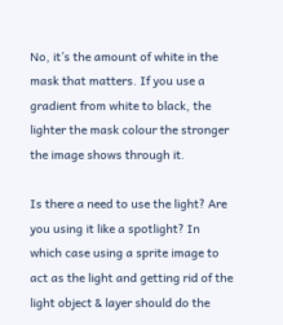No, it’s the amount of white in the mask that matters. If you use a gradient from white to black, the lighter the mask colour the stronger the image shows through it.

Is there a need to use the light? Are you using it like a spotlight? In which case using a sprite image to act as the light and getting rid of the light object & layer should do the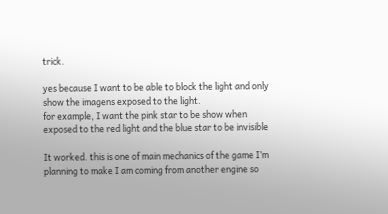trick.

yes because I want to be able to block the light and only show the imagens exposed to the light.
for example, I want the pink star to be show when exposed to the red light and the blue star to be invisible

It worked. this is one of main mechanics of the game I’m planning to make I am coming from another engine so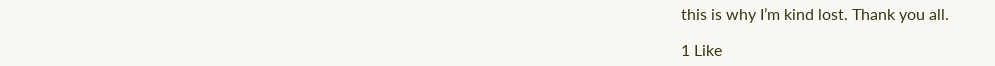this is why I’m kind lost. Thank you all.

1 Like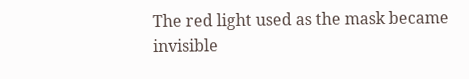The red light used as the mask became invisible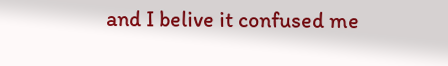and I belive it confused me